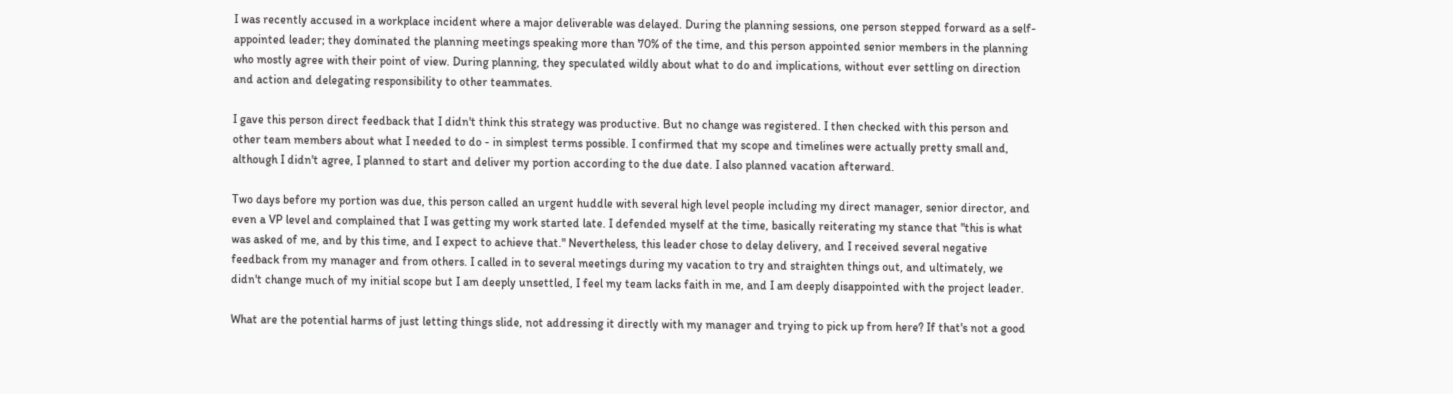I was recently accused in a workplace incident where a major deliverable was delayed. During the planning sessions, one person stepped forward as a self-appointed leader; they dominated the planning meetings speaking more than 70% of the time, and this person appointed senior members in the planning who mostly agree with their point of view. During planning, they speculated wildly about what to do and implications, without ever settling on direction and action and delegating responsibility to other teammates.

I gave this person direct feedback that I didn't think this strategy was productive. But no change was registered. I then checked with this person and other team members about what I needed to do - in simplest terms possible. I confirmed that my scope and timelines were actually pretty small and, although I didn't agree, I planned to start and deliver my portion according to the due date. I also planned vacation afterward.

Two days before my portion was due, this person called an urgent huddle with several high level people including my direct manager, senior director, and even a VP level and complained that I was getting my work started late. I defended myself at the time, basically reiterating my stance that "this is what was asked of me, and by this time, and I expect to achieve that." Nevertheless, this leader chose to delay delivery, and I received several negative feedback from my manager and from others. I called in to several meetings during my vacation to try and straighten things out, and ultimately, we didn't change much of my initial scope but I am deeply unsettled, I feel my team lacks faith in me, and I am deeply disappointed with the project leader.

What are the potential harms of just letting things slide, not addressing it directly with my manager and trying to pick up from here? If that's not a good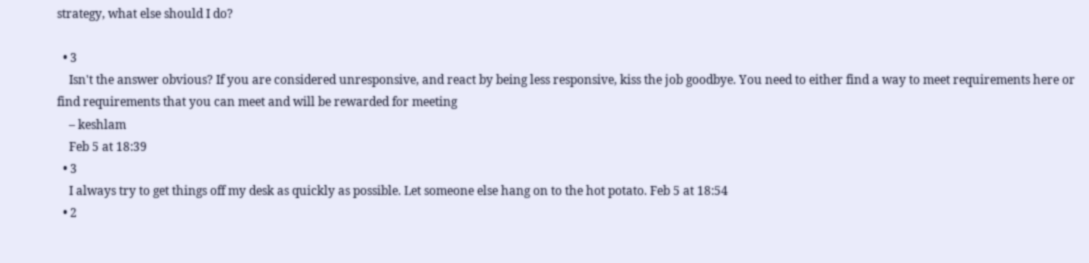strategy, what else should I do?

  • 3
    Isn't the answer obvious? If you are considered unresponsive, and react by being less responsive, kiss the job goodbye. You need to either find a way to meet requirements here or find requirements that you can meet and will be rewarded for meeting
    – keshlam
    Feb 5 at 18:39
  • 3
    I always try to get things off my desk as quickly as possible. Let someone else hang on to the hot potato. Feb 5 at 18:54
  • 2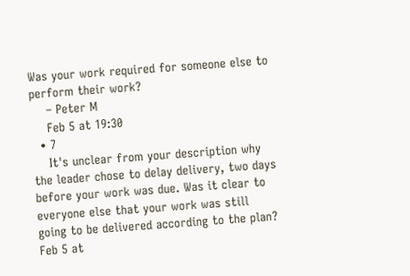Was your work required for someone else to perform their work?
    – Peter M
    Feb 5 at 19:30
  • 7
    It's unclear from your description why the leader chose to delay delivery, two days before your work was due. Was it clear to everyone else that your work was still going to be delivered according to the plan? Feb 5 at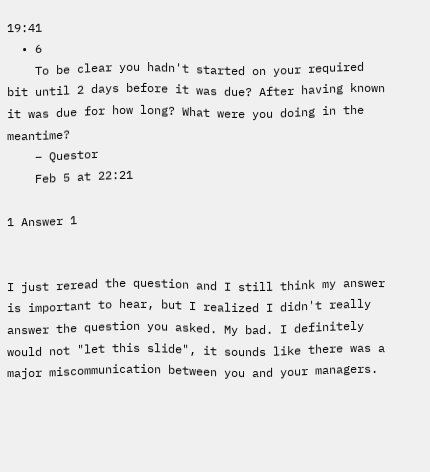19:41
  • 6
    To be clear you hadn't started on your required bit until 2 days before it was due? After having known it was due for how long? What were you doing in the meantime?
    – Questor
    Feb 5 at 22:21

1 Answer 1


I just reread the question and I still think my answer is important to hear, but I realized I didn't really answer the question you asked. My bad. I definitely would not "let this slide", it sounds like there was a major miscommunication between you and your managers.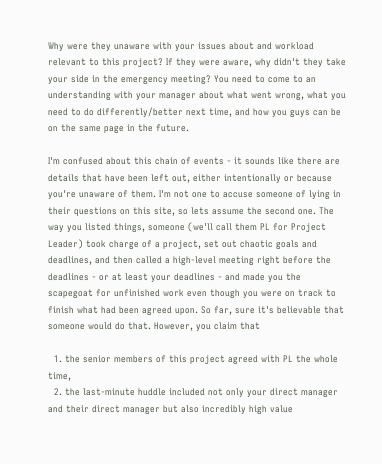Why were they unaware with your issues about and workload relevant to this project? If they were aware, why didn't they take your side in the emergency meeting? You need to come to an understanding with your manager about what went wrong, what you need to do differently/better next time, and how you guys can be on the same page in the future.

I'm confused about this chain of events - it sounds like there are details that have been left out, either intentionally or because you're unaware of them. I'm not one to accuse someone of lying in their questions on this site, so lets assume the second one. The way you listed things, someone (we'll call them PL for Project Leader) took charge of a project, set out chaotic goals and deadlines, and then called a high-level meeting right before the deadlines - or at least your deadlines - and made you the scapegoat for unfinished work even though you were on track to finish what had been agreed upon. So far, sure it's believable that someone would do that. However, you claim that

  1. the senior members of this project agreed with PL the whole time,
  2. the last-minute huddle included not only your direct manager and their direct manager but also incredibly high value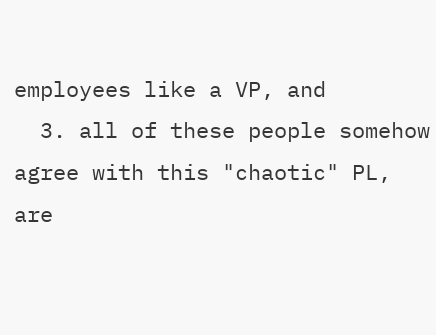employees like a VP, and
  3. all of these people somehow agree with this "chaotic" PL, are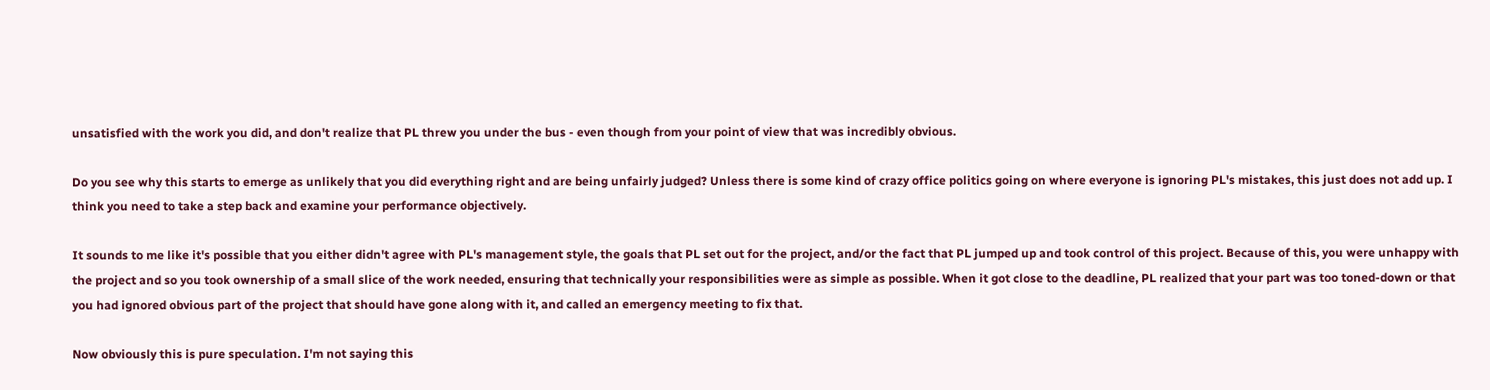unsatisfied with the work you did, and don't realize that PL threw you under the bus - even though from your point of view that was incredibly obvious.

Do you see why this starts to emerge as unlikely that you did everything right and are being unfairly judged? Unless there is some kind of crazy office politics going on where everyone is ignoring PL's mistakes, this just does not add up. I think you need to take a step back and examine your performance objectively.

It sounds to me like it's possible that you either didn't agree with PL's management style, the goals that PL set out for the project, and/or the fact that PL jumped up and took control of this project. Because of this, you were unhappy with the project and so you took ownership of a small slice of the work needed, ensuring that technically your responsibilities were as simple as possible. When it got close to the deadline, PL realized that your part was too toned-down or that you had ignored obvious part of the project that should have gone along with it, and called an emergency meeting to fix that.

Now obviously this is pure speculation. I'm not saying this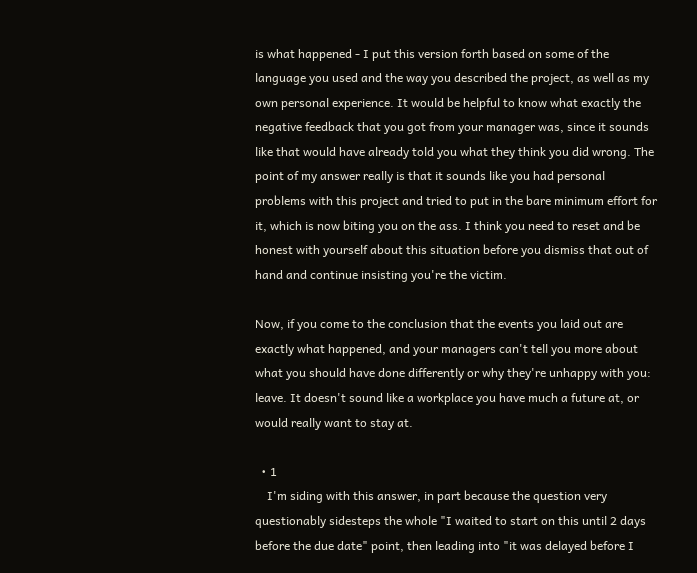is what happened - I put this version forth based on some of the language you used and the way you described the project, as well as my own personal experience. It would be helpful to know what exactly the negative feedback that you got from your manager was, since it sounds like that would have already told you what they think you did wrong. The point of my answer really is that it sounds like you had personal problems with this project and tried to put in the bare minimum effort for it, which is now biting you on the ass. I think you need to reset and be honest with yourself about this situation before you dismiss that out of hand and continue insisting you're the victim.

Now, if you come to the conclusion that the events you laid out are exactly what happened, and your managers can't tell you more about what you should have done differently or why they're unhappy with you: leave. It doesn't sound like a workplace you have much a future at, or would really want to stay at.

  • 1
    I'm siding with this answer, in part because the question very questionably sidesteps the whole "I waited to start on this until 2 days before the due date" point, then leading into "it was delayed before I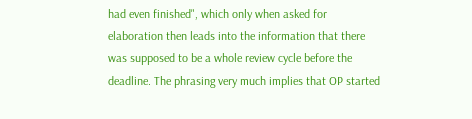had even finished", which only when asked for elaboration then leads into the information that there was supposed to be a whole review cycle before the deadline. The phrasing very much implies that OP started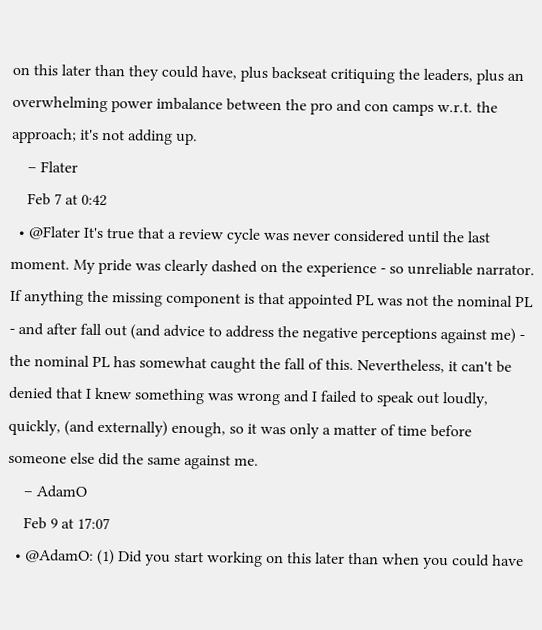on this later than they could have, plus backseat critiquing the leaders, plus an overwhelming power imbalance between the pro and con camps w.r.t. the approach; it's not adding up.
    – Flater
    Feb 7 at 0:42
  • @Flater It's true that a review cycle was never considered until the last moment. My pride was clearly dashed on the experience - so unreliable narrator. If anything the missing component is that appointed PL was not the nominal PL - and after fall out (and advice to address the negative perceptions against me) - the nominal PL has somewhat caught the fall of this. Nevertheless, it can't be denied that I knew something was wrong and I failed to speak out loudly, quickly, (and externally) enough, so it was only a matter of time before someone else did the same against me.
    – AdamO
    Feb 9 at 17:07
  • @AdamO: (1) Did you start working on this later than when you could have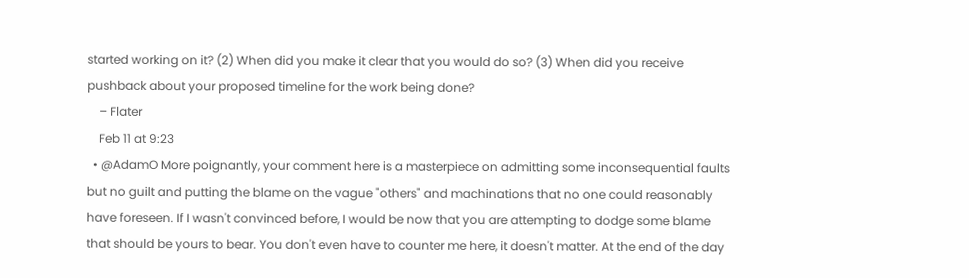started working on it? (2) When did you make it clear that you would do so? (3) When did you receive pushback about your proposed timeline for the work being done?
    – Flater
    Feb 11 at 9:23
  • @AdamO More poignantly, your comment here is a masterpiece on admitting some inconsequential faults but no guilt and putting the blame on the vague "others" and machinations that no one could reasonably have foreseen. If I wasn't convinced before, I would be now that you are attempting to dodge some blame that should be yours to bear. You don't even have to counter me here, it doesn't matter. At the end of the day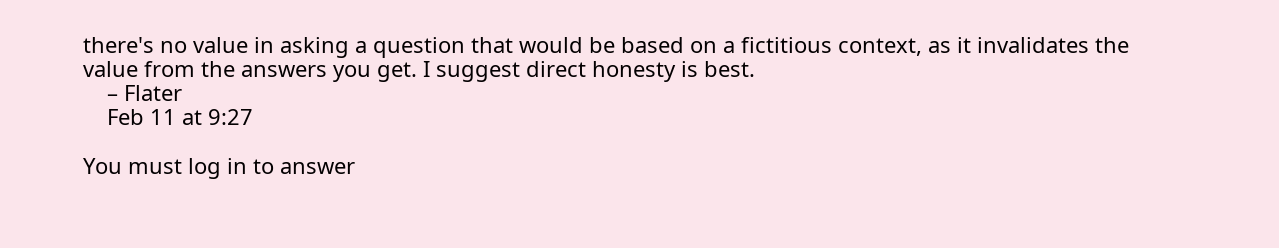there's no value in asking a question that would be based on a fictitious context, as it invalidates the value from the answers you get. I suggest direct honesty is best.
    – Flater
    Feb 11 at 9:27

You must log in to answer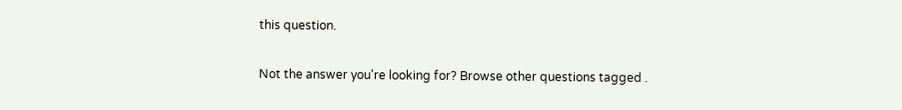this question.

Not the answer you're looking for? Browse other questions tagged .